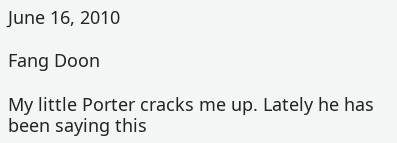June 16, 2010

Fang Doon

My little Porter cracks me up. Lately he has been saying this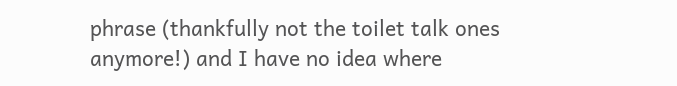phrase (thankfully not the toilet talk ones anymore!) and I have no idea where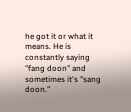he got it or what it means. He is constantly saying "fang doon" and sometimes it's "sang doon."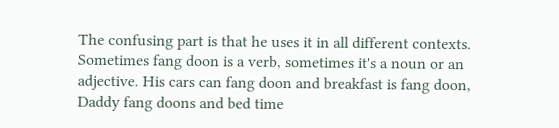The confusing part is that he uses it in all different contexts. Sometimes fang doon is a verb, sometimes it's a noun or an adjective. His cars can fang doon and breakfast is fang doon, Daddy fang doons and bed time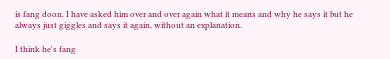is fang doon. I have asked him over and over again what it means and why he says it but he always just giggles and says it again, without an explanation.

I think he's fang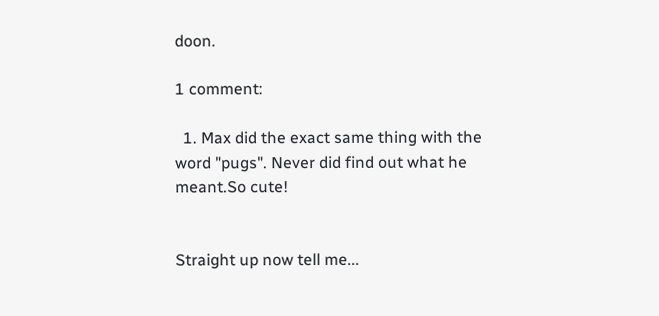doon.

1 comment:

  1. Max did the exact same thing with the word "pugs". Never did find out what he meant.So cute!


Straight up now tell me...